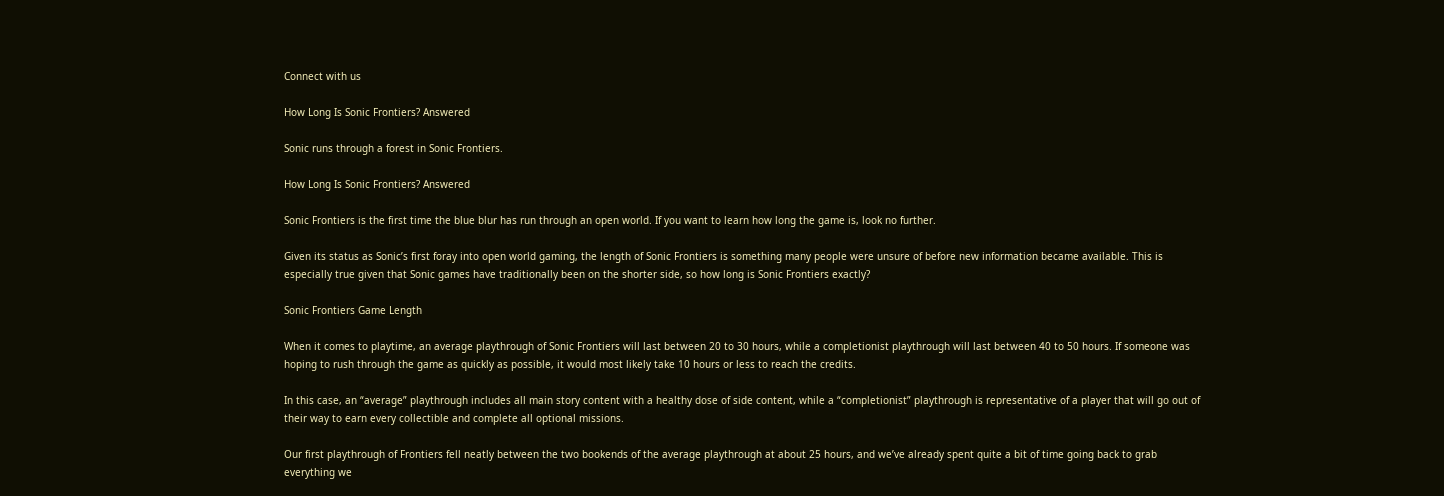Connect with us

How Long Is Sonic Frontiers? Answered

Sonic runs through a forest in Sonic Frontiers.

How Long Is Sonic Frontiers? Answered

Sonic Frontiers is the first time the blue blur has run through an open world. If you want to learn how long the game is, look no further.

Given its status as Sonic’s first foray into open world gaming, the length of Sonic Frontiers is something many people were unsure of before new information became available. This is especially true given that Sonic games have traditionally been on the shorter side, so how long is Sonic Frontiers exactly?

Sonic Frontiers Game Length

When it comes to playtime, an average playthrough of Sonic Frontiers will last between 20 to 30 hours, while a completionist playthrough will last between 40 to 50 hours. If someone was hoping to rush through the game as quickly as possible, it would most likely take 10 hours or less to reach the credits.

In this case, an “average” playthrough includes all main story content with a healthy dose of side content, while a “completionist” playthrough is representative of a player that will go out of their way to earn every collectible and complete all optional missions.

Our first playthrough of Frontiers fell neatly between the two bookends of the average playthrough at about 25 hours, and we’ve already spent quite a bit of time going back to grab everything we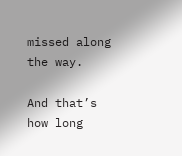missed along the way.

And that’s how long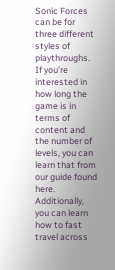Sonic Forces can be for three different styles of playthroughs. If you’re interested in how long the game is in terms of content and the number of levels, you can learn that from our guide found here. Additionally, you can learn how to fast travel across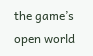the game’s open world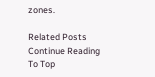zones.

Related Posts
Continue Reading
To Top